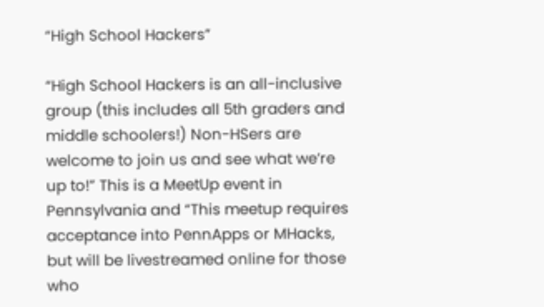“High School Hackers”

“High School Hackers is an all-inclusive group (this includes all 5th graders and middle schoolers!) Non-HSers are welcome to join us and see what we’re up to!” This is a MeetUp event in Pennsylvania and “This meetup requires acceptance into PennApps or MHacks, but will be livestreamed online for those who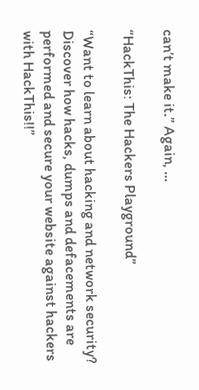can’t make it.” Again, …

“HackThis: The Hackers Playground”

“Want to learn about hacking and network security? Discover how hacks, dumps and defacements are performed and secure your website against hackers with HackThis!!”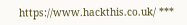https://www.hackthis.co.uk/ ***